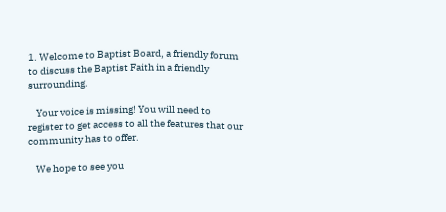1. Welcome to Baptist Board, a friendly forum to discuss the Baptist Faith in a friendly surrounding.

    Your voice is missing! You will need to register to get access to all the features that our community has to offer.

    We hope to see you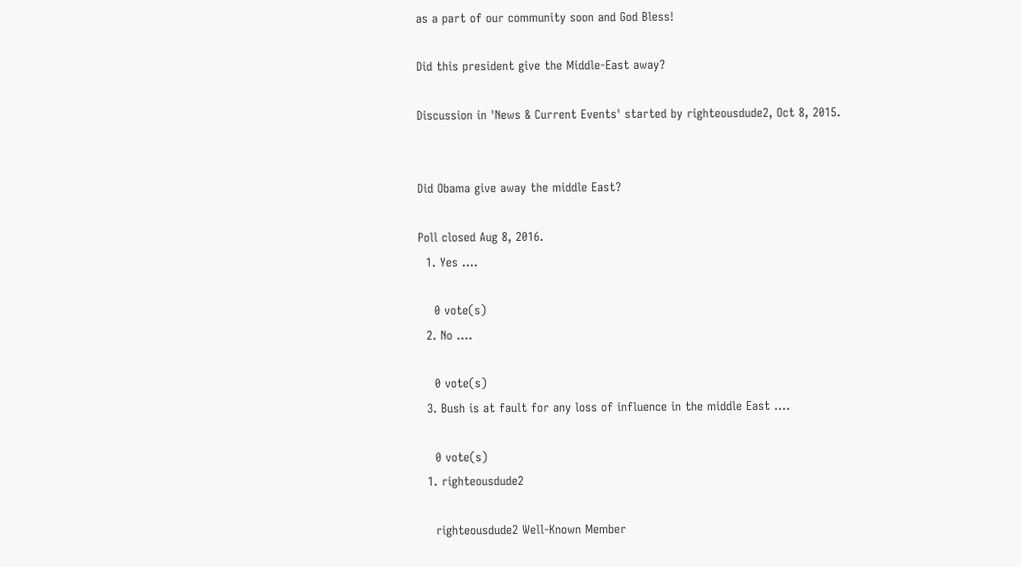as a part of our community soon and God Bless!

Did this president give the Middle-East away?

Discussion in 'News & Current Events' started by righteousdude2, Oct 8, 2015.


Did Obama give away the middle East?

Poll closed Aug 8, 2016.
  1. Yes ....

    0 vote(s)
  2. No ....

    0 vote(s)
  3. Bush is at fault for any loss of influence in the middle East ....

    0 vote(s)
  1. righteousdude2

    righteousdude2 Well-Known Member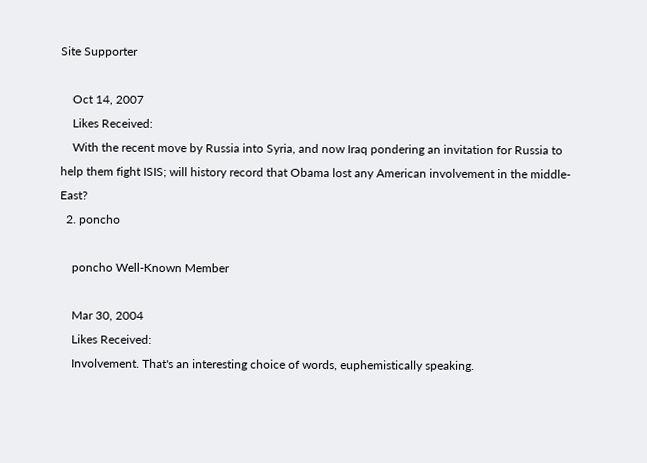Site Supporter

    Oct 14, 2007
    Likes Received:
    With the recent move by Russia into Syria, and now Iraq pondering an invitation for Russia to help them fight ISIS; will history record that Obama lost any American involvement in the middle-East?
  2. poncho

    poncho Well-Known Member

    Mar 30, 2004
    Likes Received:
    Involvement. That's an interesting choice of words, euphemistically speaking.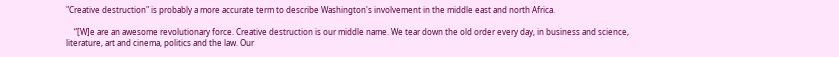"Creative destruction" is probably a more accurate term to describe Washington's involvement in the middle east and north Africa.

    “[W]e are an awesome revolutionary force. Creative destruction is our middle name. We tear down the old order every day, in business and science, literature, art and cinema, politics and the law. Our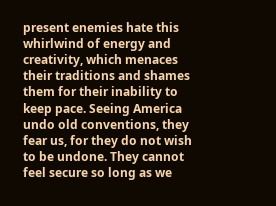present enemies hate this whirlwind of energy and creativity, which menaces their traditions and shames them for their inability to keep pace. Seeing America undo old conventions, they fear us, for they do not wish to be undone. They cannot feel secure so long as we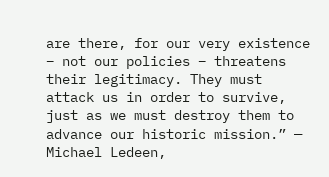are there, for our very existence – not our policies – threatens their legitimacy. They must attack us in order to survive, just as we must destroy them to advance our historic mission.” — Michael Ledeen,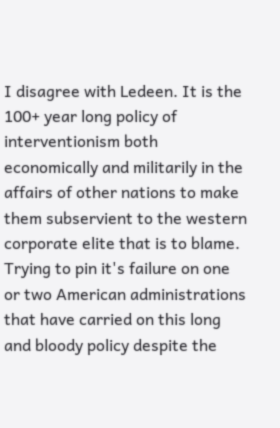I disagree with Ledeen. It is the 100+ year long policy of interventionism both economically and militarily in the affairs of other nations to make them subservient to the western corporate elite that is to blame. Trying to pin it's failure on one or two American administrations that have carried on this long and bloody policy despite the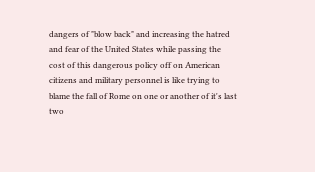dangers of "blow back" and increasing the hatred and fear of the United States while passing the cost of this dangerous policy off on American citizens and military personnel is like trying to blame the fall of Rome on one or another of it's last two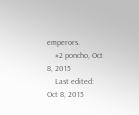emperors.
    #2 poncho, Oct 8, 2015
    Last edited: Oct 8, 2015